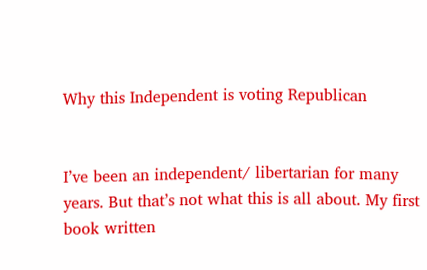Why this Independent is voting Republican


I’ve been an independent/ libertarian for many years. But that’s not what this is all about. My first book written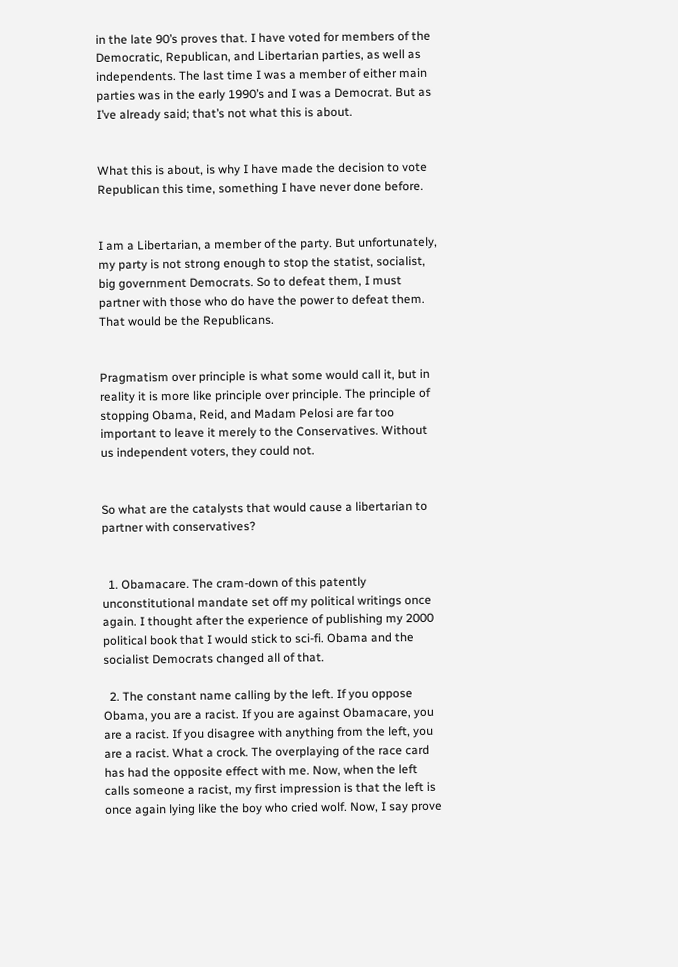in the late 90’s proves that. I have voted for members of the Democratic, Republican, and Libertarian parties, as well as independents. The last time I was a member of either main parties was in the early 1990’s and I was a Democrat. But as I’ve already said; that’s not what this is about.


What this is about, is why I have made the decision to vote Republican this time, something I have never done before.


I am a Libertarian, a member of the party. But unfortunately, my party is not strong enough to stop the statist, socialist, big government Democrats. So to defeat them, I must partner with those who do have the power to defeat them. That would be the Republicans.


Pragmatism over principle is what some would call it, but in reality it is more like principle over principle. The principle of stopping Obama, Reid, and Madam Pelosi are far too important to leave it merely to the Conservatives. Without us independent voters, they could not.


So what are the catalysts that would cause a libertarian to partner with conservatives?


  1. Obamacare. The cram-down of this patently unconstitutional mandate set off my political writings once again. I thought after the experience of publishing my 2000 political book that I would stick to sci-fi. Obama and the socialist Democrats changed all of that.

  2. The constant name calling by the left. If you oppose Obama, you are a racist. If you are against Obamacare, you are a racist. If you disagree with anything from the left, you are a racist. What a crock. The overplaying of the race card has had the opposite effect with me. Now, when the left calls someone a racist, my first impression is that the left is once again lying like the boy who cried wolf. Now, I say prove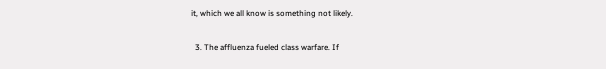it, which we all know is something not likely.

  3. The affluenza fueled class warfare. If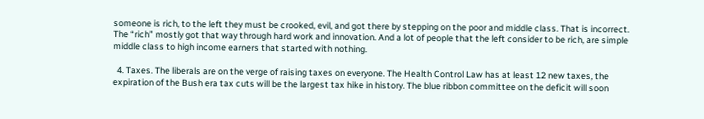someone is rich, to the left they must be crooked, evil, and got there by stepping on the poor and middle class. That is incorrect. The “rich” mostly got that way through hard work and innovation. And a lot of people that the left consider to be rich, are simple middle class to high income earners that started with nothing.

  4. Taxes. The liberals are on the verge of raising taxes on everyone. The Health Control Law has at least 12 new taxes, the expiration of the Bush era tax cuts will be the largest tax hike in history. The blue ribbon committee on the deficit will soon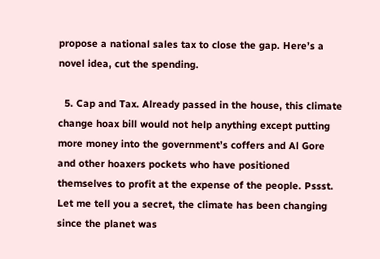propose a national sales tax to close the gap. Here’s a novel idea, cut the spending.

  5. Cap and Tax. Already passed in the house, this climate change hoax bill would not help anything except putting more money into the government’s coffers and Al Gore and other hoaxers pockets who have positioned themselves to profit at the expense of the people. Pssst. Let me tell you a secret, the climate has been changing since the planet was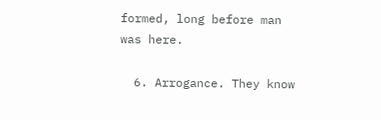formed, long before man was here.

  6. Arrogance. They know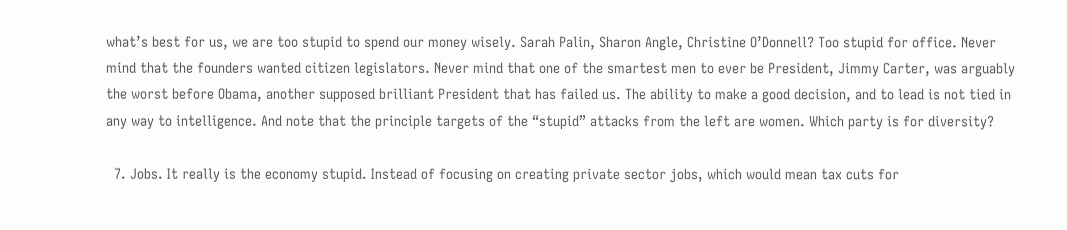what’s best for us, we are too stupid to spend our money wisely. Sarah Palin, Sharon Angle, Christine O’Donnell? Too stupid for office. Never mind that the founders wanted citizen legislators. Never mind that one of the smartest men to ever be President, Jimmy Carter, was arguably the worst before Obama, another supposed brilliant President that has failed us. The ability to make a good decision, and to lead is not tied in any way to intelligence. And note that the principle targets of the “stupid” attacks from the left are women. Which party is for diversity?

  7. Jobs. It really is the economy stupid. Instead of focusing on creating private sector jobs, which would mean tax cuts for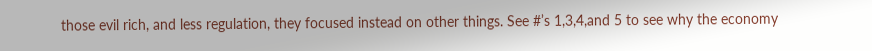those evil rich, and less regulation, they focused instead on other things. See #’s 1,3,4,and 5 to see why the economy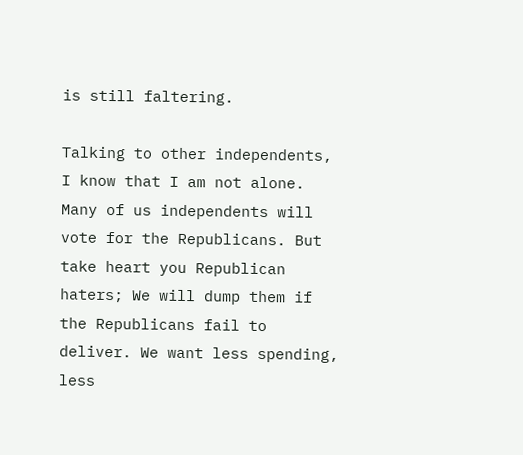is still faltering.

Talking to other independents, I know that I am not alone. Many of us independents will vote for the Republicans. But take heart you Republican haters; We will dump them if the Republicans fail to deliver. We want less spending, less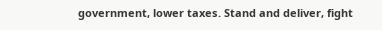government, lower taxes. Stand and deliver, fight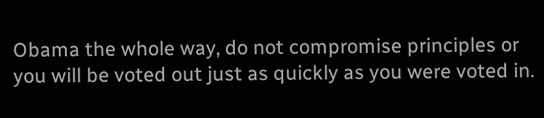Obama the whole way, do not compromise principles or you will be voted out just as quickly as you were voted in.